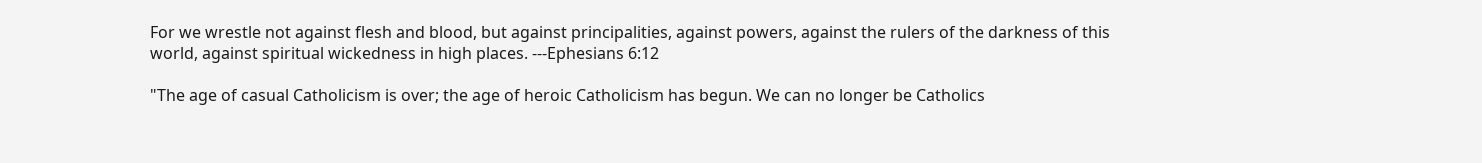For we wrestle not against flesh and blood, but against principalities, against powers, against the rulers of the darkness of this world, against spiritual wickedness in high places. ---Ephesians 6:12

"The age of casual Catholicism is over; the age of heroic Catholicism has begun. We can no longer be Catholics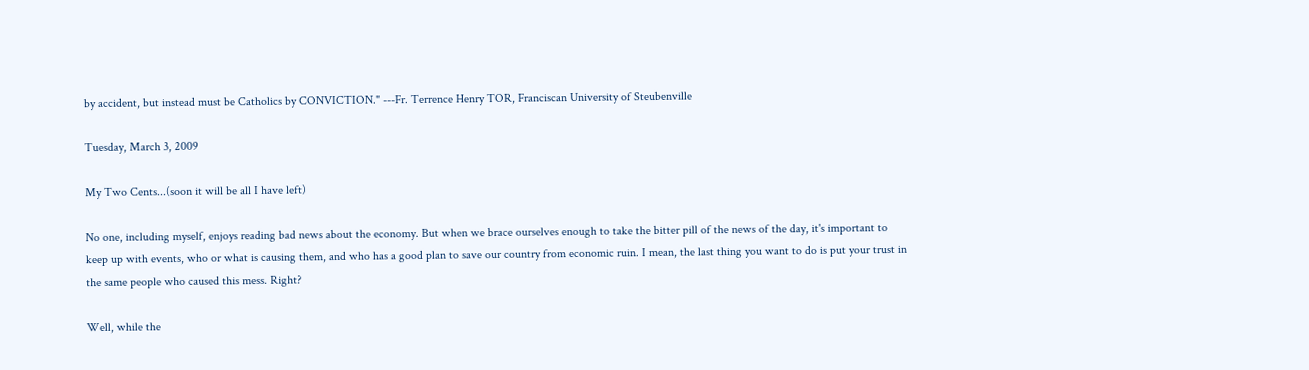by accident, but instead must be Catholics by CONVICTION." ---Fr. Terrence Henry TOR, Franciscan University of Steubenville

Tuesday, March 3, 2009

My Two Cents...(soon it will be all I have left)

No one, including myself, enjoys reading bad news about the economy. But when we brace ourselves enough to take the bitter pill of the news of the day, it's important to keep up with events, who or what is causing them, and who has a good plan to save our country from economic ruin. I mean, the last thing you want to do is put your trust in the same people who caused this mess. Right?

Well, while the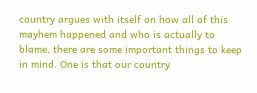country argues with itself on how all of this mayhem happened and who is actually to blame, there are some important things to keep in mind. One is that our country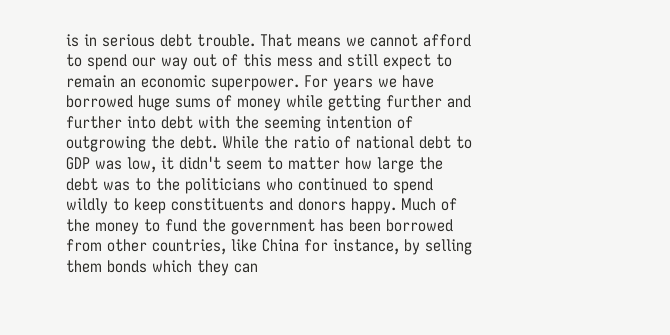is in serious debt trouble. That means we cannot afford to spend our way out of this mess and still expect to remain an economic superpower. For years we have borrowed huge sums of money while getting further and further into debt with the seeming intention of outgrowing the debt. While the ratio of national debt to GDP was low, it didn't seem to matter how large the debt was to the politicians who continued to spend wildly to keep constituents and donors happy. Much of the money to fund the government has been borrowed from other countries, like China for instance, by selling them bonds which they can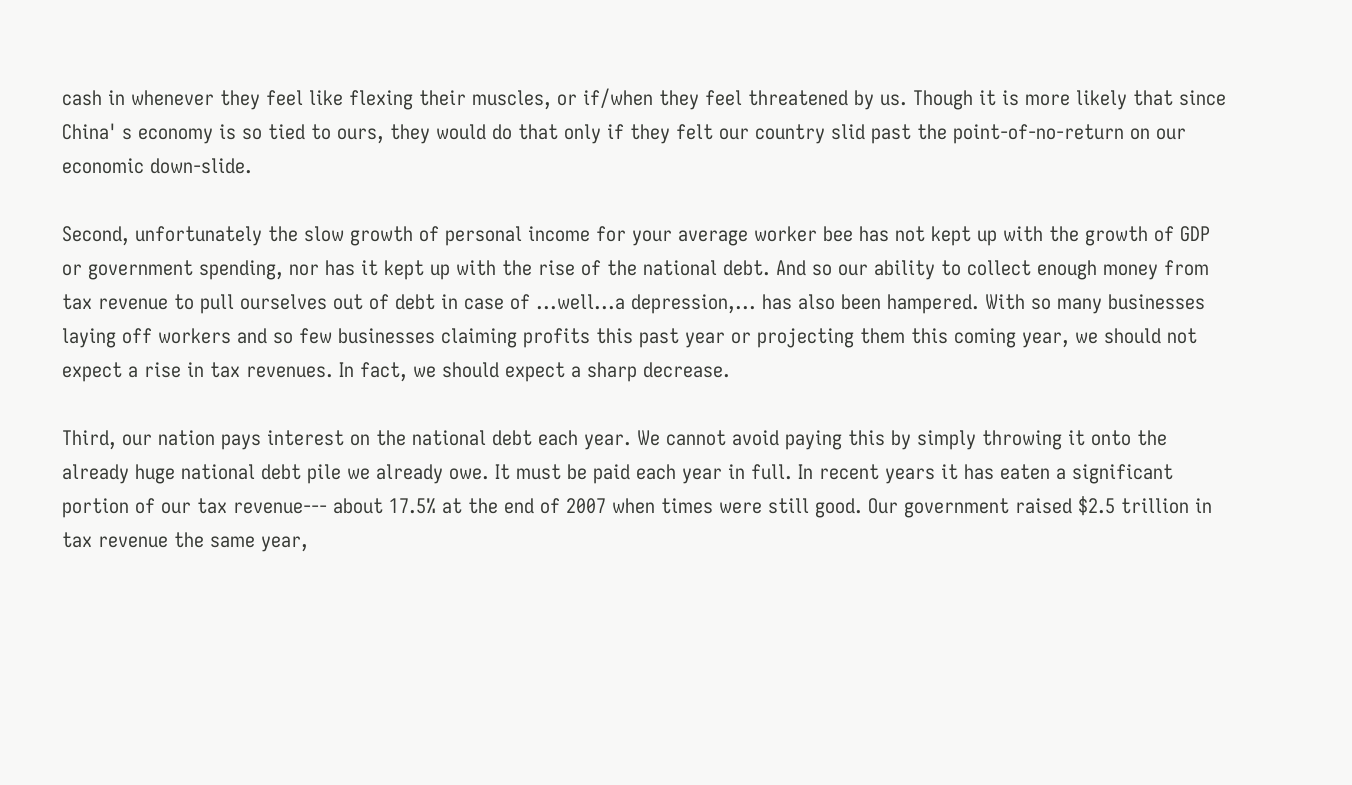cash in whenever they feel like flexing their muscles, or if/when they feel threatened by us. Though it is more likely that since China' s economy is so tied to ours, they would do that only if they felt our country slid past the point-of-no-return on our economic down-slide.

Second, unfortunately the slow growth of personal income for your average worker bee has not kept up with the growth of GDP or government spending, nor has it kept up with the rise of the national debt. And so our ability to collect enough money from tax revenue to pull ourselves out of debt in case of ...well...a depression,... has also been hampered. With so many businesses laying off workers and so few businesses claiming profits this past year or projecting them this coming year, we should not expect a rise in tax revenues. In fact, we should expect a sharp decrease.

Third, our nation pays interest on the national debt each year. We cannot avoid paying this by simply throwing it onto the already huge national debt pile we already owe. It must be paid each year in full. In recent years it has eaten a significant portion of our tax revenue--- about 17.5% at the end of 2007 when times were still good. Our government raised $2.5 trillion in tax revenue the same year,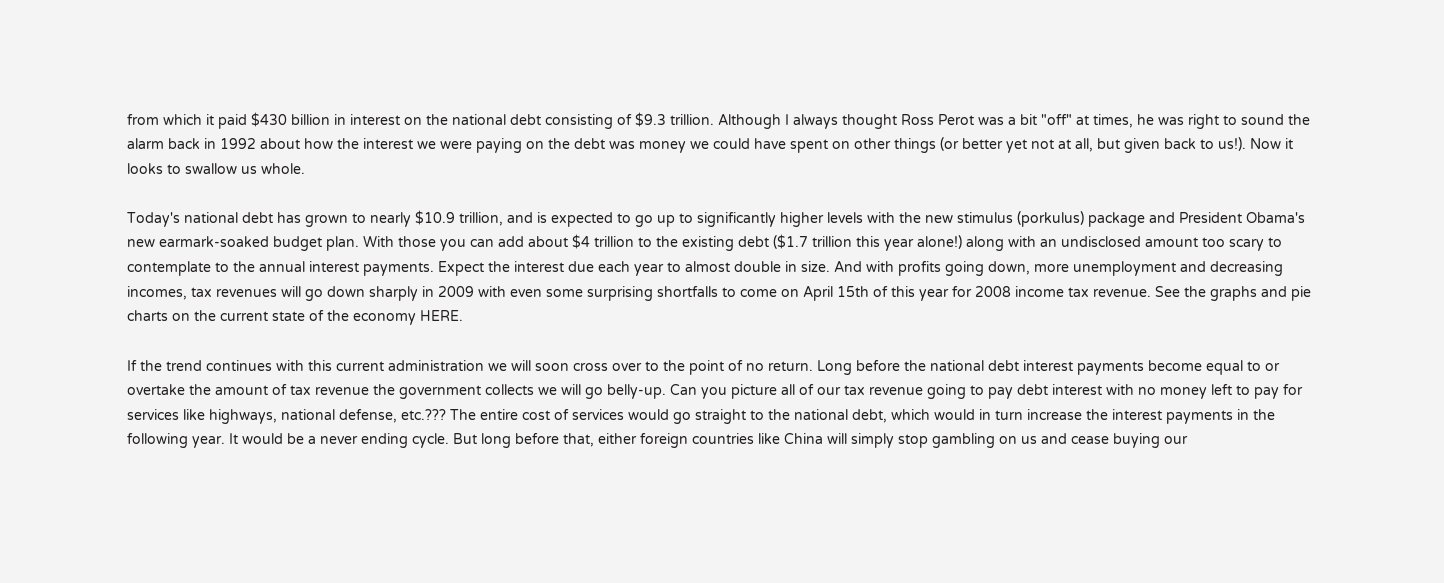from which it paid $430 billion in interest on the national debt consisting of $9.3 trillion. Although I always thought Ross Perot was a bit "off" at times, he was right to sound the alarm back in 1992 about how the interest we were paying on the debt was money we could have spent on other things (or better yet not at all, but given back to us!). Now it looks to swallow us whole.

Today's national debt has grown to nearly $10.9 trillion, and is expected to go up to significantly higher levels with the new stimulus (porkulus) package and President Obama's new earmark-soaked budget plan. With those you can add about $4 trillion to the existing debt ($1.7 trillion this year alone!) along with an undisclosed amount too scary to contemplate to the annual interest payments. Expect the interest due each year to almost double in size. And with profits going down, more unemployment and decreasing incomes, tax revenues will go down sharply in 2009 with even some surprising shortfalls to come on April 15th of this year for 2008 income tax revenue. See the graphs and pie charts on the current state of the economy HERE.

If the trend continues with this current administration we will soon cross over to the point of no return. Long before the national debt interest payments become equal to or overtake the amount of tax revenue the government collects we will go belly-up. Can you picture all of our tax revenue going to pay debt interest with no money left to pay for services like highways, national defense, etc.??? The entire cost of services would go straight to the national debt, which would in turn increase the interest payments in the following year. It would be a never ending cycle. But long before that, either foreign countries like China will simply stop gambling on us and cease buying our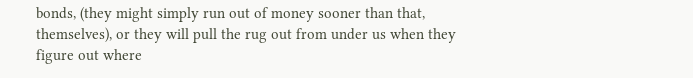bonds, (they might simply run out of money sooner than that, themselves), or they will pull the rug out from under us when they figure out where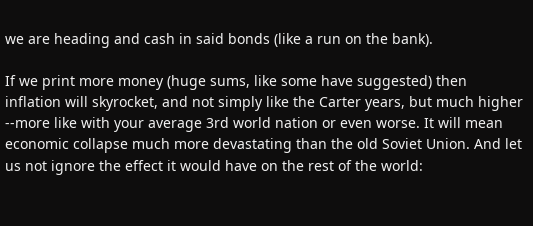we are heading and cash in said bonds (like a run on the bank).

If we print more money (huge sums, like some have suggested) then inflation will skyrocket, and not simply like the Carter years, but much higher --more like with your average 3rd world nation or even worse. It will mean economic collapse much more devastating than the old Soviet Union. And let us not ignore the effect it would have on the rest of the world: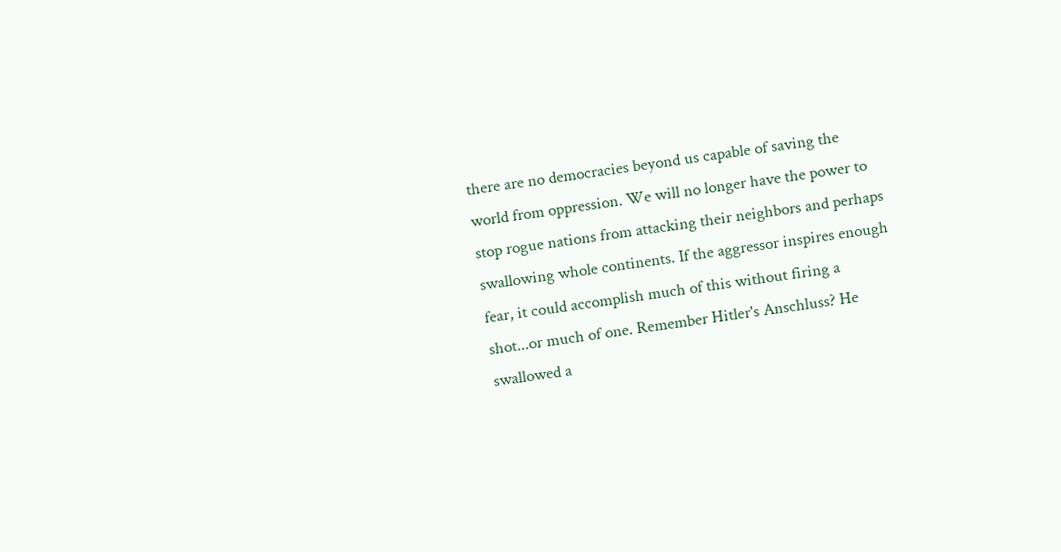there are no democracies beyond us capable of saving the world from oppression. We will no longer have the power to stop rogue nations from attacking their neighbors and perhaps swallowing whole continents. If the aggressor inspires enough fear, it could accomplish much of this without firing a shot...or much of one. Remember Hitler's Anschluss? He swallowed a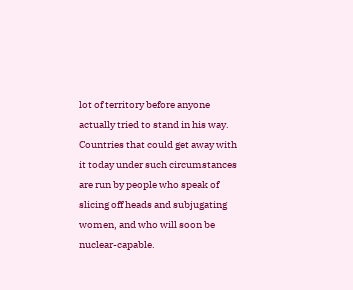lot of territory before anyone actually tried to stand in his way. Countries that could get away with it today under such circumstances are run by people who speak of slicing off heads and subjugating women, and who will soon be nuclear-capable.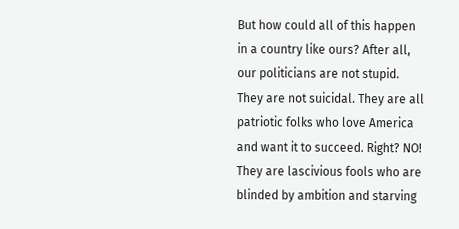But how could all of this happen in a country like ours? After all, our politicians are not stupid. They are not suicidal. They are all patriotic folks who love America and want it to succeed. Right? NO! They are lascivious fools who are blinded by ambition and starving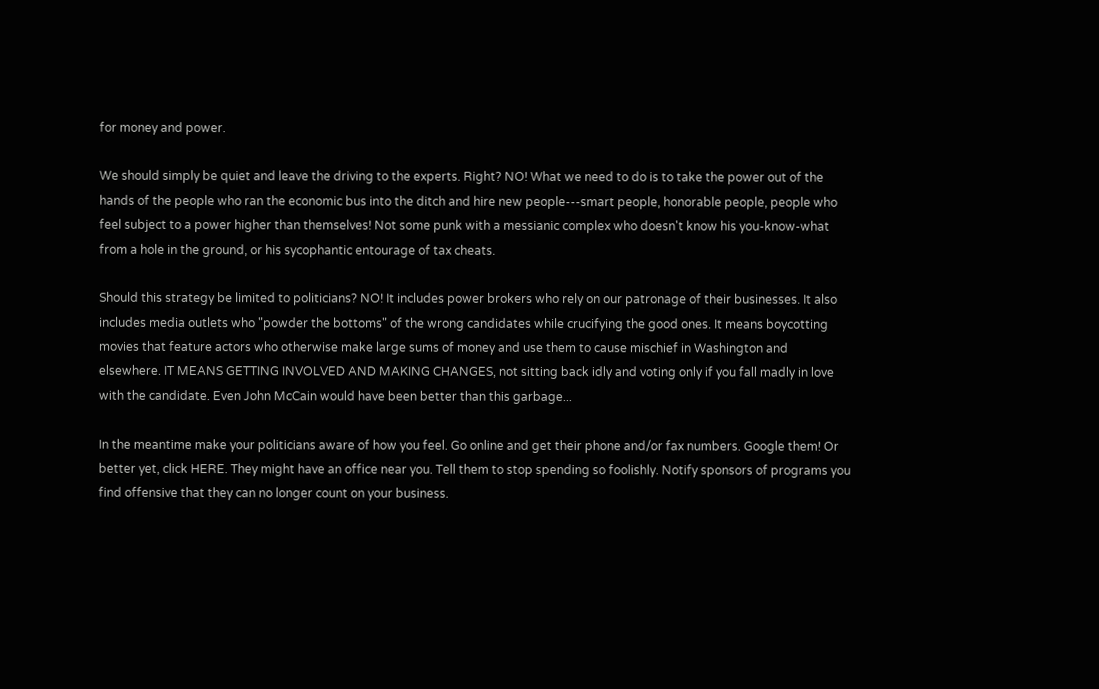for money and power.

We should simply be quiet and leave the driving to the experts. Right? NO! What we need to do is to take the power out of the hands of the people who ran the economic bus into the ditch and hire new people---smart people, honorable people, people who feel subject to a power higher than themselves! Not some punk with a messianic complex who doesn't know his you-know-what from a hole in the ground, or his sycophantic entourage of tax cheats.

Should this strategy be limited to politicians? NO! It includes power brokers who rely on our patronage of their businesses. It also includes media outlets who "powder the bottoms" of the wrong candidates while crucifying the good ones. It means boycotting movies that feature actors who otherwise make large sums of money and use them to cause mischief in Washington and elsewhere. IT MEANS GETTING INVOLVED AND MAKING CHANGES, not sitting back idly and voting only if you fall madly in love with the candidate. Even John McCain would have been better than this garbage...

In the meantime make your politicians aware of how you feel. Go online and get their phone and/or fax numbers. Google them! Or better yet, click HERE. They might have an office near you. Tell them to stop spending so foolishly. Notify sponsors of programs you find offensive that they can no longer count on your business.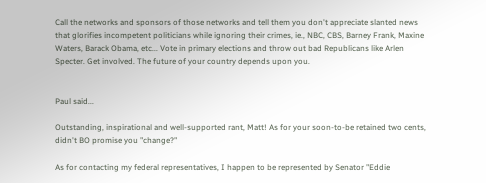Call the networks and sponsors of those networks and tell them you don't appreciate slanted news that glorifies incompetent politicians while ignoring their crimes, ie., NBC, CBS, Barney Frank, Maxine Waters, Barack Obama, etc... Vote in primary elections and throw out bad Republicans like Arlen Specter. Get involved. The future of your country depends upon you.


Paul said...

Outstanding, inspirational and well-supported rant, Matt! As for your soon-to-be retained two cents, didn't BO promise you "change?"

As for contacting my federal representatives, I happen to be represented by Senator "Eddie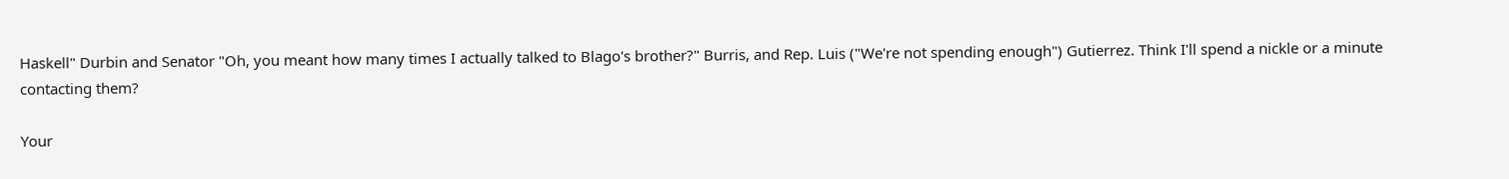Haskell" Durbin and Senator "Oh, you meant how many times I actually talked to Blago's brother?" Burris, and Rep. Luis ("We're not spending enough") Gutierrez. Think I'll spend a nickle or a minute contacting them?

Your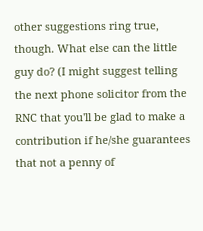other suggestions ring true, though. What else can the little guy do? (I might suggest telling the next phone solicitor from the RNC that you'll be glad to make a contribution if he/she guarantees that not a penny of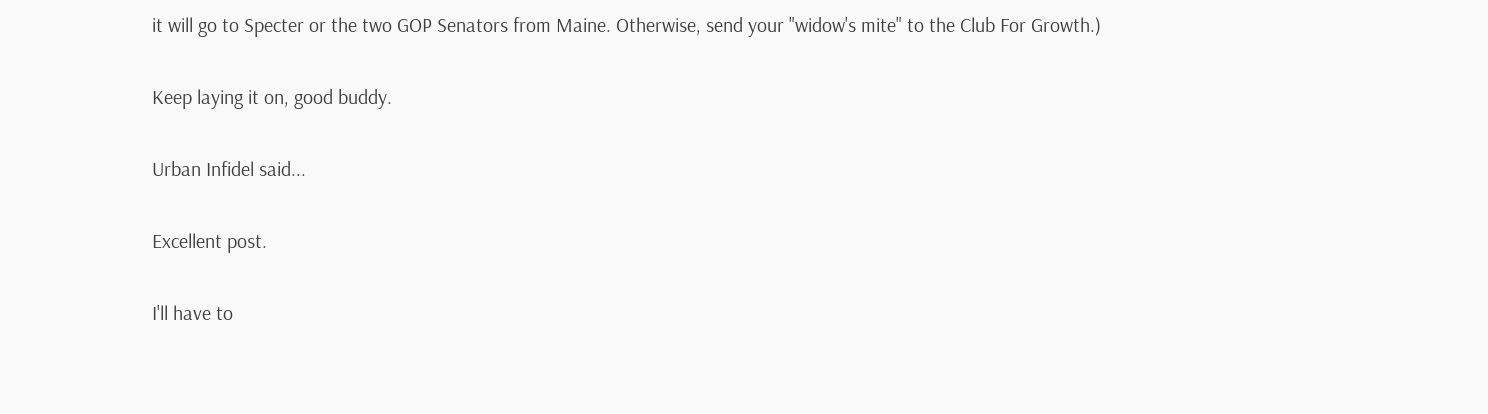it will go to Specter or the two GOP Senators from Maine. Otherwise, send your "widow's mite" to the Club For Growth.)

Keep laying it on, good buddy.

Urban Infidel said...

Excellent post.

I'll have to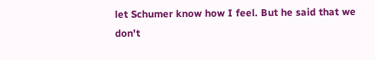let Schumer know how I feel. But he said that we don't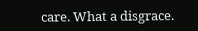care. What a disgrace.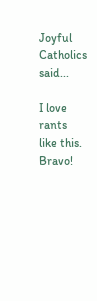Joyful Catholics said...

I love rants like this. Bravo!